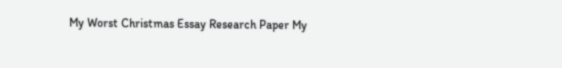My Worst Christmas Essay Research Paper My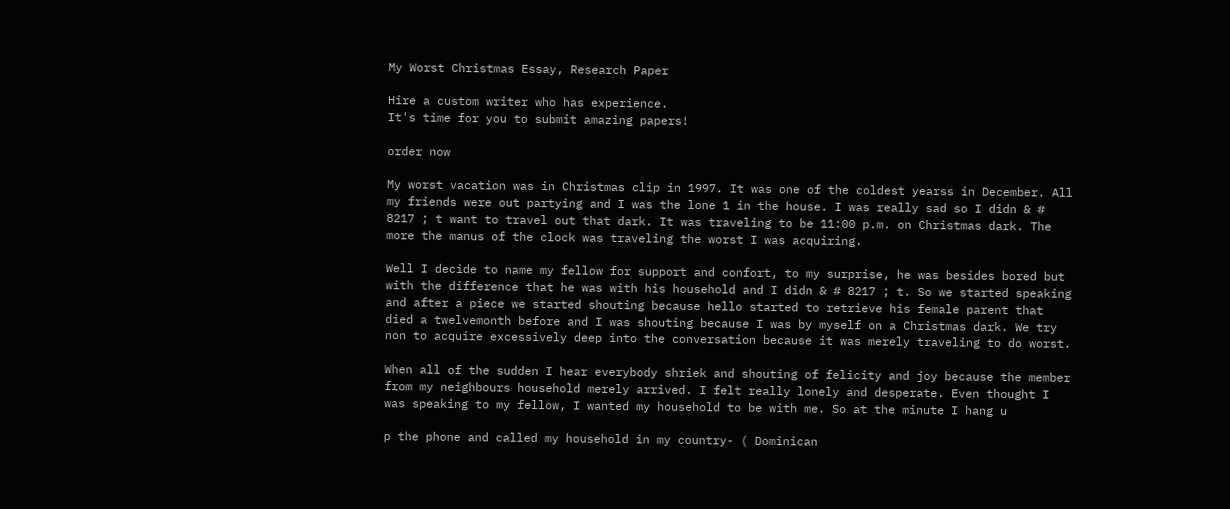My Worst Christmas Essay, Research Paper

Hire a custom writer who has experience.
It's time for you to submit amazing papers!

order now

My worst vacation was in Christmas clip in 1997. It was one of the coldest yearss in December. All my friends were out partying and I was the lone 1 in the house. I was really sad so I didn & # 8217 ; t want to travel out that dark. It was traveling to be 11:00 p.m. on Christmas dark. The more the manus of the clock was traveling the worst I was acquiring.

Well I decide to name my fellow for support and confort, to my surprise, he was besides bored but with the difference that he was with his household and I didn & # 8217 ; t. So we started speaking and after a piece we started shouting because hello started to retrieve his female parent that died a twelvemonth before and I was shouting because I was by myself on a Christmas dark. We try non to acquire excessively deep into the conversation because it was merely traveling to do worst.

When all of the sudden I hear everybody shriek and shouting of felicity and joy because the member from my neighbours household merely arrived. I felt really lonely and desperate. Even thought I was speaking to my fellow, I wanted my household to be with me. So at the minute I hang u

p the phone and called my household in my country- ( Dominican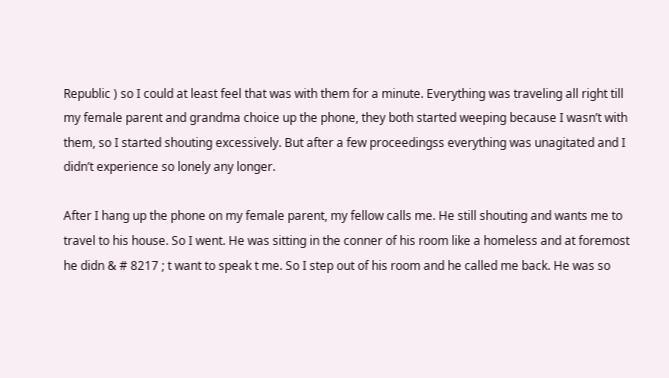Republic ) so I could at least feel that was with them for a minute. Everything was traveling all right till my female parent and grandma choice up the phone, they both started weeping because I wasn’t with them, so I started shouting excessively. But after a few proceedingss everything was unagitated and I didn’t experience so lonely any longer.

After I hang up the phone on my female parent, my fellow calls me. He still shouting and wants me to travel to his house. So I went. He was sitting in the conner of his room like a homeless and at foremost he didn & # 8217 ; t want to speak t me. So I step out of his room and he called me back. He was so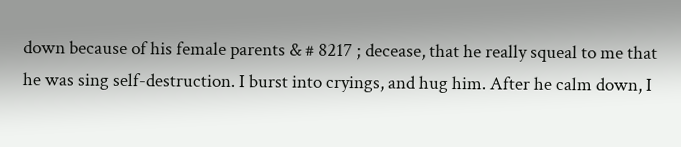down because of his female parents & # 8217 ; decease, that he really squeal to me that he was sing self-destruction. I burst into cryings, and hug him. After he calm down, I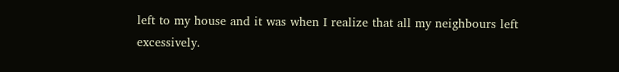left to my house and it was when I realize that all my neighbours left excessively.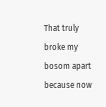That truly broke my bosom apart because now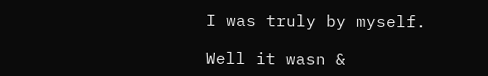I was truly by myself.

Well it wasn &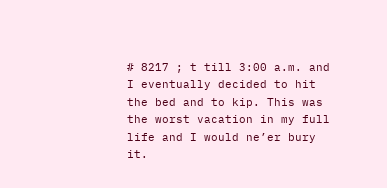# 8217 ; t till 3:00 a.m. and I eventually decided to hit the bed and to kip. This was the worst vacation in my full life and I would ne’er bury it.